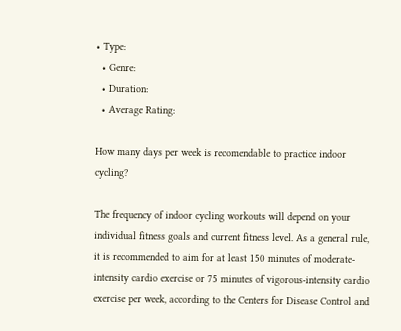• Type:
  • Genre:
  • Duration:
  • Average Rating:

How many days per week is recomendable to practice indoor cycling?

The frequency of indoor cycling workouts will depend on your individual fitness goals and current fitness level. As a general rule, it is recommended to aim for at least 150 minutes of moderate-intensity cardio exercise or 75 minutes of vigorous-intensity cardio exercise per week, according to the Centers for Disease Control and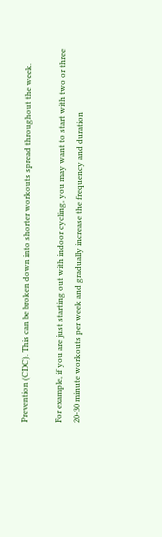Prevention (CDC). This can be broken down into shorter workouts spread throughout the week.

For example, if you are just starting out with indoor cycling, you may want to start with two or three 20-30 minute workouts per week and gradually increase the frequency and duration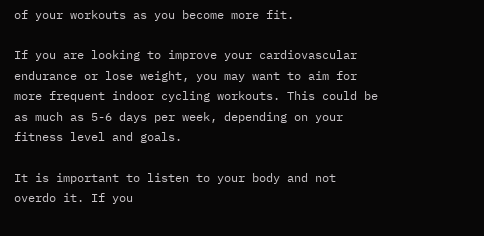of your workouts as you become more fit.

If you are looking to improve your cardiovascular endurance or lose weight, you may want to aim for more frequent indoor cycling workouts. This could be as much as 5-6 days per week, depending on your fitness level and goals.

It is important to listen to your body and not overdo it. If you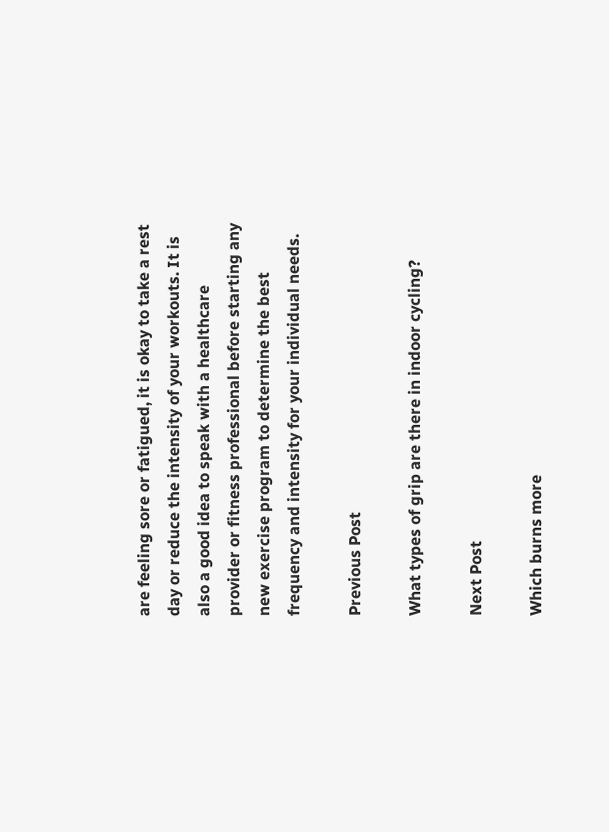are feeling sore or fatigued, it is okay to take a rest day or reduce the intensity of your workouts. It is also a good idea to speak with a healthcare provider or fitness professional before starting any new exercise program to determine the best frequency and intensity for your individual needs.

Previous Post

What types of grip are there in indoor cycling?

Next Post

Which burns more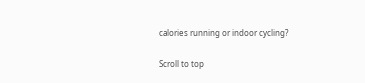calories running or indoor cycling?

Scroll to top